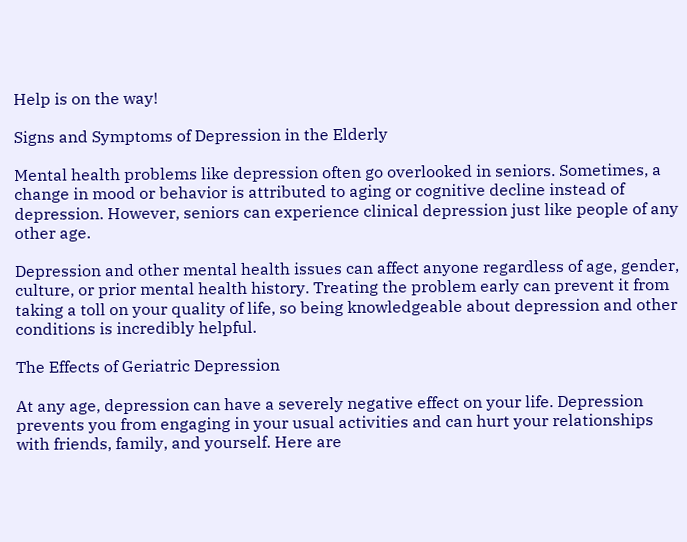Help is on the way!

Signs and Symptoms of Depression in the Elderly

Mental health problems like depression often go overlooked in seniors. Sometimes, a change in mood or behavior is attributed to aging or cognitive decline instead of depression. However, seniors can experience clinical depression just like people of any other age.

Depression and other mental health issues can affect anyone regardless of age, gender, culture, or prior mental health history. Treating the problem early can prevent it from taking a toll on your quality of life, so being knowledgeable about depression and other conditions is incredibly helpful.

The Effects of Geriatric Depression

At any age, depression can have a severely negative effect on your life. Depression prevents you from engaging in your usual activities and can hurt your relationships with friends, family, and yourself. Here are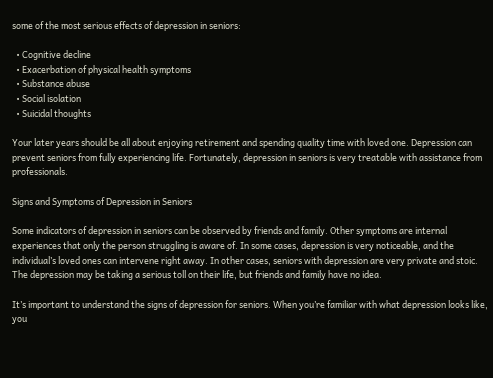some of the most serious effects of depression in seniors:

  • Cognitive decline
  • Exacerbation of physical health symptoms
  • Substance abuse
  • Social isolation
  • Suicidal thoughts

Your later years should be all about enjoying retirement and spending quality time with loved one. Depression can prevent seniors from fully experiencing life. Fortunately, depression in seniors is very treatable with assistance from professionals.

Signs and Symptoms of Depression in Seniors

Some indicators of depression in seniors can be observed by friends and family. Other symptoms are internal experiences that only the person struggling is aware of. In some cases, depression is very noticeable, and the individual’s loved ones can intervene right away. In other cases, seniors with depression are very private and stoic. The depression may be taking a serious toll on their life, but friends and family have no idea.

It’s important to understand the signs of depression for seniors. When you’re familiar with what depression looks like, you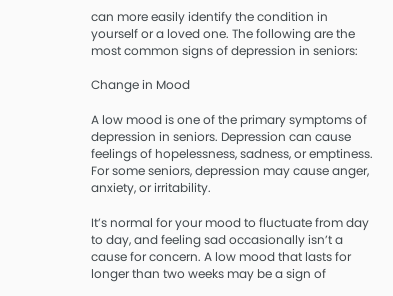can more easily identify the condition in yourself or a loved one. The following are the most common signs of depression in seniors:

Change in Mood

A low mood is one of the primary symptoms of depression in seniors. Depression can cause feelings of hopelessness, sadness, or emptiness. For some seniors, depression may cause anger, anxiety, or irritability.

It’s normal for your mood to fluctuate from day to day, and feeling sad occasionally isn’t a cause for concern. A low mood that lasts for longer than two weeks may be a sign of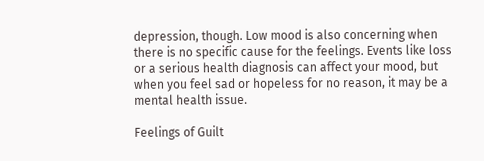depression, though. Low mood is also concerning when there is no specific cause for the feelings. Events like loss or a serious health diagnosis can affect your mood, but when you feel sad or hopeless for no reason, it may be a mental health issue.

Feelings of Guilt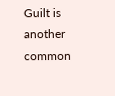Guilt is another common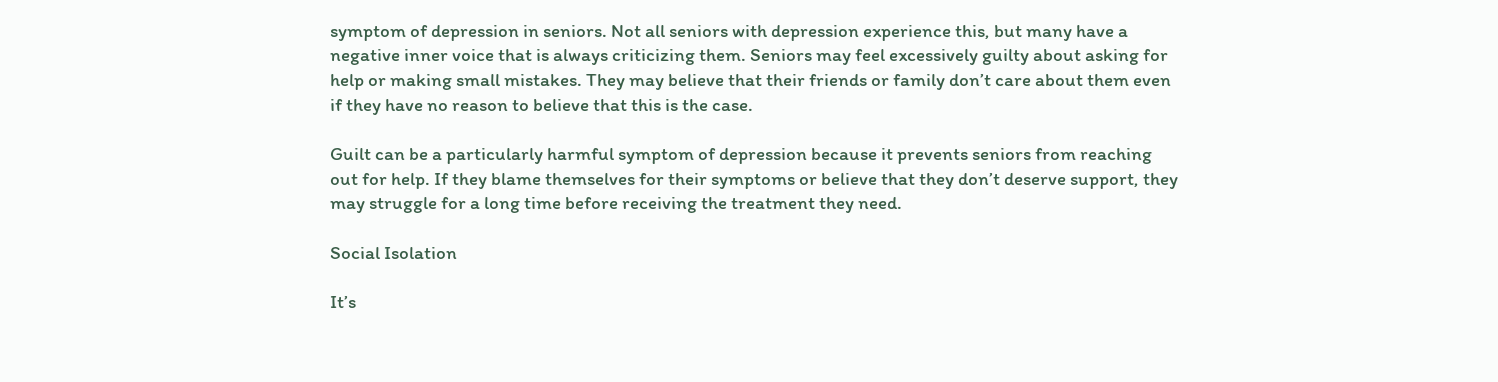symptom of depression in seniors. Not all seniors with depression experience this, but many have a negative inner voice that is always criticizing them. Seniors may feel excessively guilty about asking for help or making small mistakes. They may believe that their friends or family don’t care about them even if they have no reason to believe that this is the case.

Guilt can be a particularly harmful symptom of depression because it prevents seniors from reaching out for help. If they blame themselves for their symptoms or believe that they don’t deserve support, they may struggle for a long time before receiving the treatment they need.

Social Isolation

It’s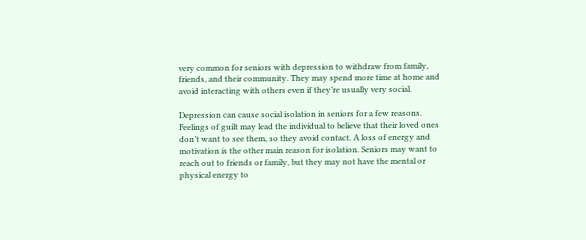very common for seniors with depression to withdraw from family, friends, and their community. They may spend more time at home and avoid interacting with others even if they’re usually very social.

Depression can cause social isolation in seniors for a few reasons. Feelings of guilt may lead the individual to believe that their loved ones don’t want to see them, so they avoid contact. A loss of energy and motivation is the other main reason for isolation. Seniors may want to reach out to friends or family, but they may not have the mental or physical energy to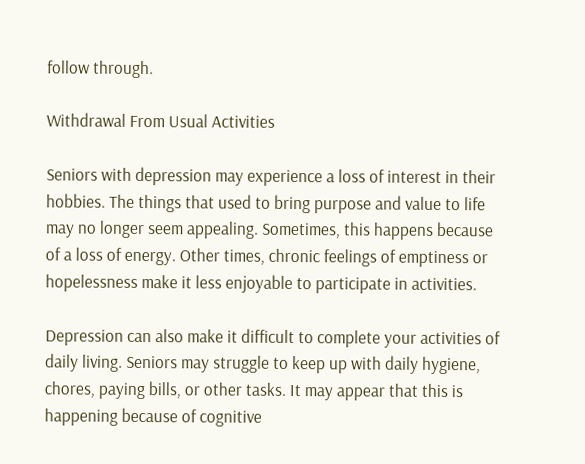follow through.

Withdrawal From Usual Activities

Seniors with depression may experience a loss of interest in their hobbies. The things that used to bring purpose and value to life may no longer seem appealing. Sometimes, this happens because of a loss of energy. Other times, chronic feelings of emptiness or hopelessness make it less enjoyable to participate in activities.

Depression can also make it difficult to complete your activities of daily living. Seniors may struggle to keep up with daily hygiene, chores, paying bills, or other tasks. It may appear that this is happening because of cognitive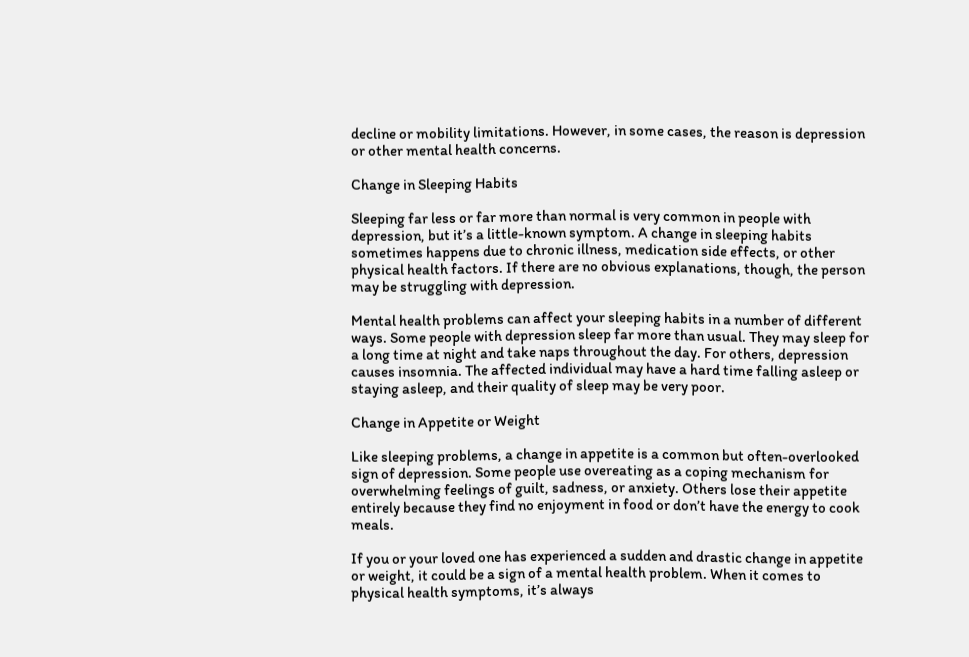decline or mobility limitations. However, in some cases, the reason is depression or other mental health concerns.

Change in Sleeping Habits

Sleeping far less or far more than normal is very common in people with depression, but it’s a little-known symptom. A change in sleeping habits sometimes happens due to chronic illness, medication side effects, or other physical health factors. If there are no obvious explanations, though, the person may be struggling with depression.

Mental health problems can affect your sleeping habits in a number of different ways. Some people with depression sleep far more than usual. They may sleep for a long time at night and take naps throughout the day. For others, depression causes insomnia. The affected individual may have a hard time falling asleep or staying asleep, and their quality of sleep may be very poor.

Change in Appetite or Weight

Like sleeping problems, a change in appetite is a common but often-overlooked sign of depression. Some people use overeating as a coping mechanism for overwhelming feelings of guilt, sadness, or anxiety. Others lose their appetite entirely because they find no enjoyment in food or don’t have the energy to cook meals.

If you or your loved one has experienced a sudden and drastic change in appetite or weight, it could be a sign of a mental health problem. When it comes to physical health symptoms, it’s always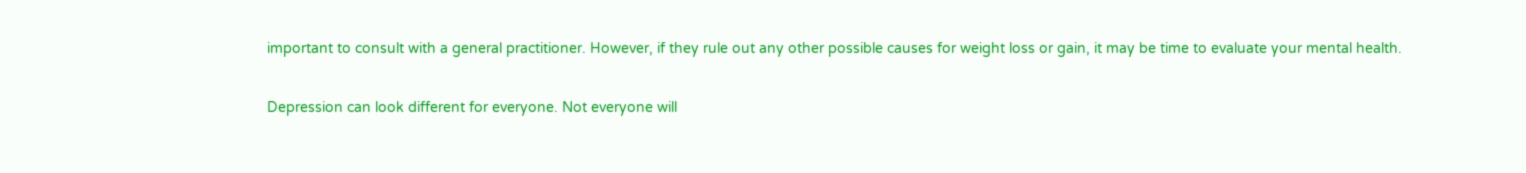important to consult with a general practitioner. However, if they rule out any other possible causes for weight loss or gain, it may be time to evaluate your mental health.

Depression can look different for everyone. Not everyone will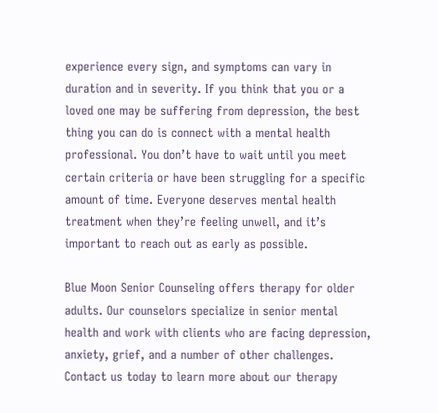experience every sign, and symptoms can vary in duration and in severity. If you think that you or a loved one may be suffering from depression, the best thing you can do is connect with a mental health professional. You don’t have to wait until you meet certain criteria or have been struggling for a specific amount of time. Everyone deserves mental health treatment when they’re feeling unwell, and it’s important to reach out as early as possible.

Blue Moon Senior Counseling offers therapy for older adults. Our counselors specialize in senior mental health and work with clients who are facing depression, anxiety, grief, and a number of other challenges. Contact us today to learn more about our therapy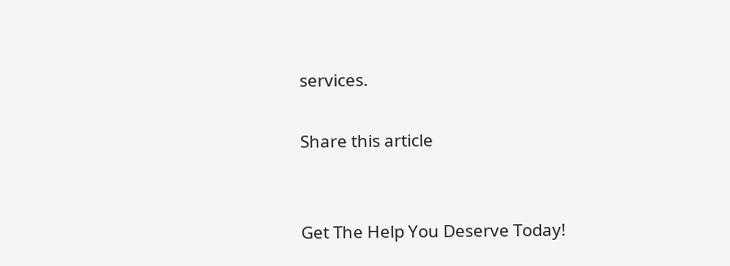services.

Share this article


Get The Help You Deserve Today!